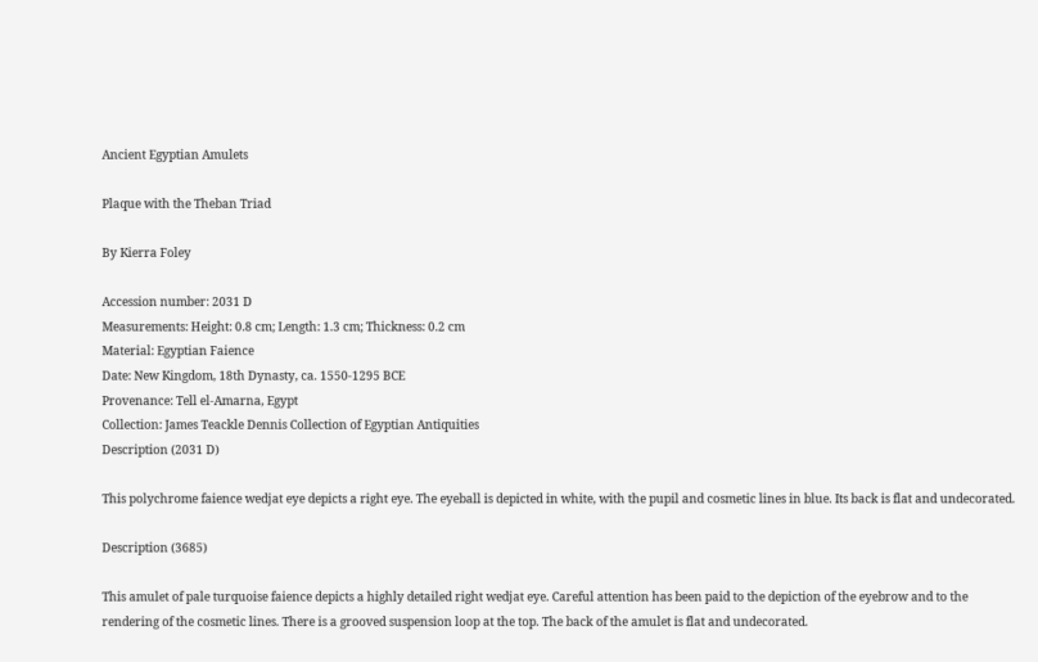Ancient Egyptian Amulets

Plaque with the Theban Triad

By Kierra Foley

Accession number: 2031 D
Measurements: Height: 0.8 cm; Length: 1.3 cm; Thickness: 0.2 cm
Material: Egyptian Faience
Date: New Kingdom, 18th Dynasty, ca. 1550-1295 BCE
Provenance: Tell el-Amarna, Egypt
Collection: James Teackle Dennis Collection of Egyptian Antiquities
Description (2031 D)

This polychrome faience wedjat eye depicts a right eye. The eyeball is depicted in white, with the pupil and cosmetic lines in blue. Its back is flat and undecorated.

Description (3685)

This amulet of pale turquoise faience depicts a highly detailed right wedjat eye. Careful attention has been paid to the depiction of the eyebrow and to the rendering of the cosmetic lines. There is a grooved suspension loop at the top. The back of the amulet is flat and undecorated.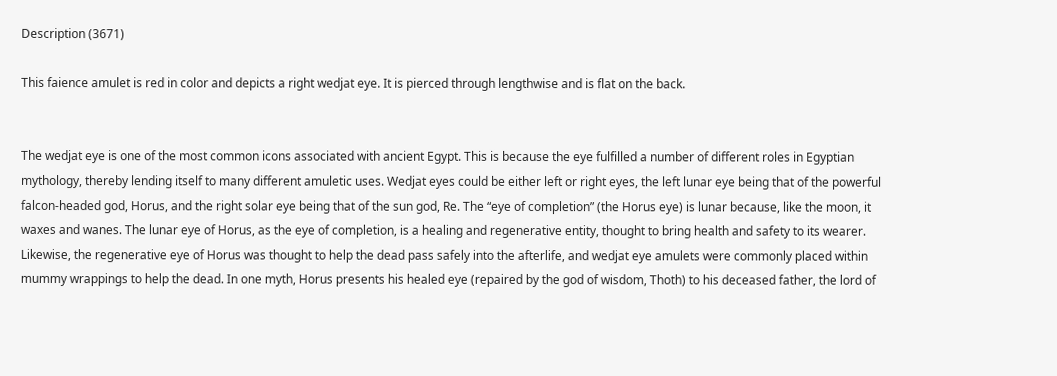Description (3671)

This faience amulet is red in color and depicts a right wedjat eye. It is pierced through lengthwise and is flat on the back.


The wedjat eye is one of the most common icons associated with ancient Egypt. This is because the eye fulfilled a number of different roles in Egyptian mythology, thereby lending itself to many different amuletic uses. Wedjat eyes could be either left or right eyes, the left lunar eye being that of the powerful falcon-headed god, Horus, and the right solar eye being that of the sun god, Re. The “eye of completion” (the Horus eye) is lunar because, like the moon, it waxes and wanes. The lunar eye of Horus, as the eye of completion, is a healing and regenerative entity, thought to bring health and safety to its wearer. Likewise, the regenerative eye of Horus was thought to help the dead pass safely into the afterlife, and wedjat eye amulets were commonly placed within mummy wrappings to help the dead. In one myth, Horus presents his healed eye (repaired by the god of wisdom, Thoth) to his deceased father, the lord of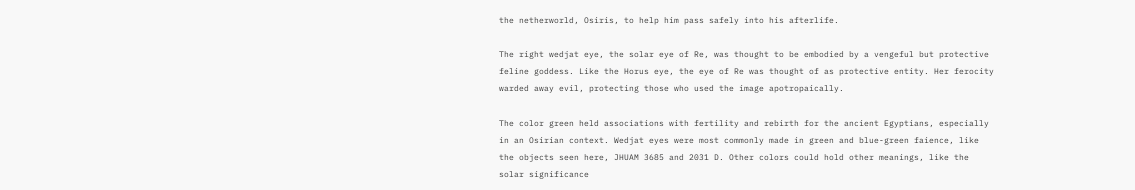the netherworld, Osiris, to help him pass safely into his afterlife.

The right wedjat eye, the solar eye of Re, was thought to be embodied by a vengeful but protective feline goddess. Like the Horus eye, the eye of Re was thought of as protective entity. Her ferocity warded away evil, protecting those who used the image apotropaically.

The color green held associations with fertility and rebirth for the ancient Egyptians, especially in an Osirian context. Wedjat eyes were most commonly made in green and blue-green faience, like the objects seen here, JHUAM 3685 and 2031 D. Other colors could hold other meanings, like the solar significance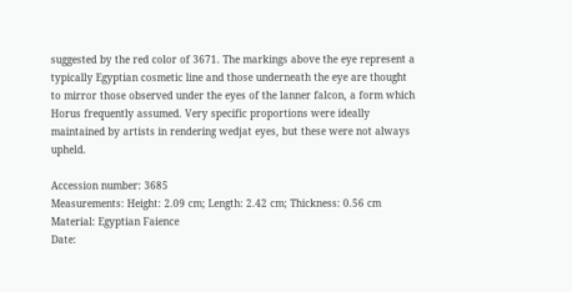suggested by the red color of 3671. The markings above the eye represent a typically Egyptian cosmetic line and those underneath the eye are thought to mirror those observed under the eyes of the lanner falcon, a form which Horus frequently assumed. Very specific proportions were ideally maintained by artists in rendering wedjat eyes, but these were not always upheld.

Accession number: 3685
Measurements: Height: 2.09 cm; Length: 2.42 cm; Thickness: 0.56 cm
Material: Egyptian Faience
Date: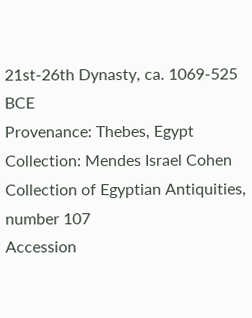21st-26th Dynasty, ca. 1069-525 BCE
Provenance: Thebes, Egypt
Collection: Mendes Israel Cohen Collection of Egyptian Antiquities, number 107
Accession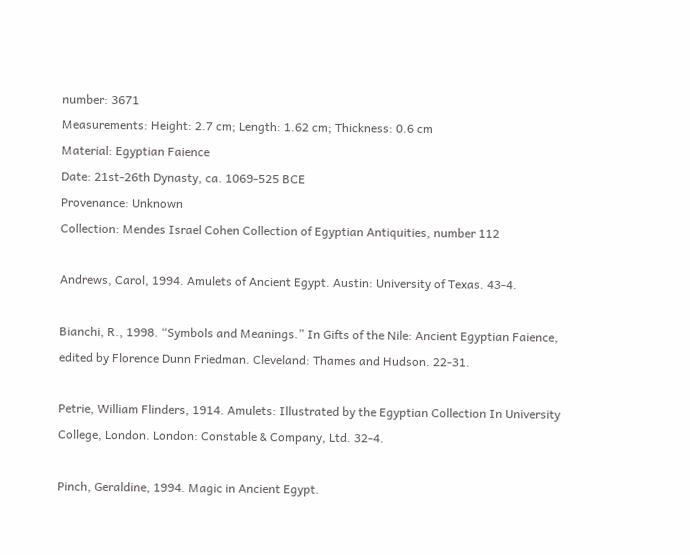number: 3671
Measurements: Height: 2.7 cm; Length: 1.62 cm; Thickness: 0.6 cm
Material: Egyptian Faience
Date: 21st-26th Dynasty, ca. 1069-525 BCE
Provenance: Unknown
Collection: Mendes Israel Cohen Collection of Egyptian Antiquities, number 112

Andrews, Carol, 1994. Amulets of Ancient Egypt. Austin: University of Texas. 43-4.

Bianchi, R., 1998. “Symbols and Meanings.” In Gifts of the Nile: Ancient Egyptian Faience, edited by Florence Dunn Friedman. Cleveland: Thames and Hudson. 22-31.

Petrie, William Flinders, 1914. Amulets: Illustrated by the Egyptian Collection In University College, London. London: Constable & Company, Ltd. 32-4.

Pinch, Geraldine, 1994. Magic in Ancient Egypt.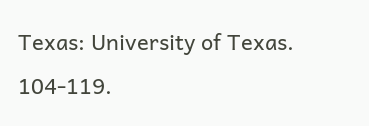Texas: University of Texas. 104-119.